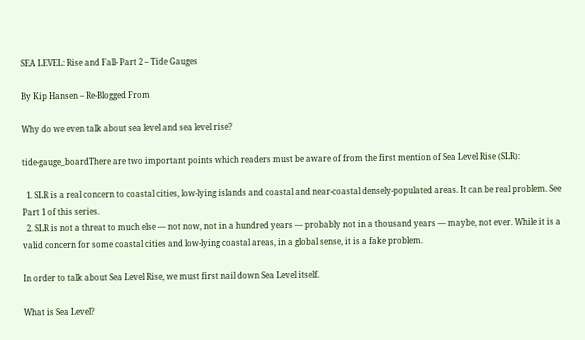SEA LEVEL: Rise and Fall- Part 2 – Tide Gauges

By Kip Hansen – Re-Blogged From

Why do we even talk about sea level and sea level rise?

tide-gauge_boardThere are two important points which readers must be aware of from the first mention of Sea Level Rise (SLR):

  1. SLR is a real concern to coastal cities, low-lying islands and coastal and near-coastal densely-populated areas. It can be real problem. See Part 1 of this series.
  2. SLR is not a threat to much else — not now, not in a hundred years — probably not in a thousand years — maybe, not ever. While it is a valid concern for some coastal cities and low-lying coastal areas, in a global sense, it is a fake problem.

In order to talk about Sea Level Rise, we must first nail down Sea Level itself.

What is Sea Level?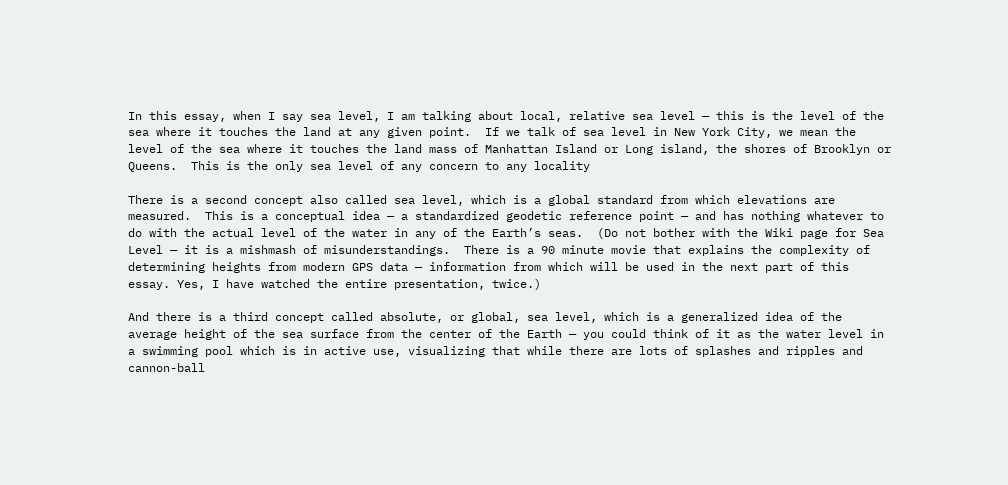In this essay, when I say sea level, I am talking about local, relative sea level — this is the level of the sea where it touches the land at any given point.  If we talk of sea level in New York City, we mean the level of the sea where it touches the land mass of Manhattan Island or Long island, the shores of Brooklyn or Queens.  This is the only sea level of any concern to any locality

There is a second concept also called sea level, which is a global standard from which elevations are measured.  This is a conceptual idea — a standardized geodetic reference point — and has nothing whatever to do with the actual level of the water in any of the Earth’s seas.  (Do not bother with the Wiki page for Sea Level — it is a mishmash of misunderstandings.  There is a 90 minute movie that explains the complexity of determining heights from modern GPS data — information from which will be used in the next part of this essay. Yes, I have watched the entire presentation, twice.)

And there is a third concept called absolute, or global, sea level, which is a generalized idea of the average height of the sea surface from the center of the Earth — you could think of it as the water level in a swimming pool which is in active use, visualizing that while there are lots of splashes and ripples and cannon-ball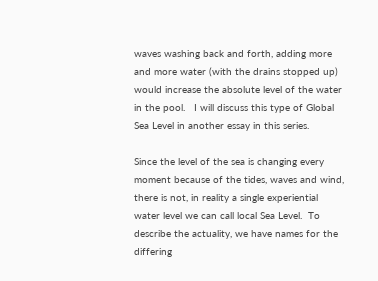waves washing back and forth, adding more and more water (with the drains stopped up) would increase the absolute level of the water in the pool.   I will discuss this type of Global Sea Level in another essay in this series.

Since the level of the sea is changing every moment because of the tides, waves and wind, there is not, in reality a single experiential water level we can call local Sea Level.  To describe the actuality, we have names for the differing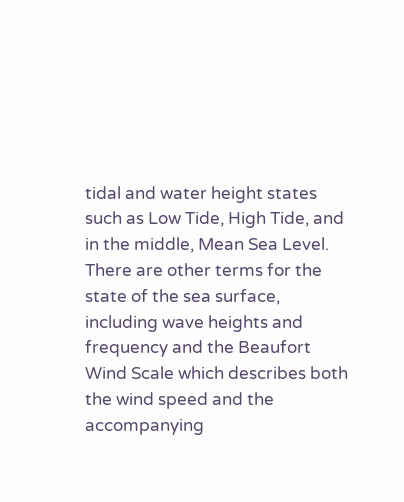tidal and water height states such as Low Tide, High Tide, and in the middle, Mean Sea Level.  There are other terms for the state of the sea surface, including wave heights and frequency and the Beaufort Wind Scale which describes both the wind speed and the accompanying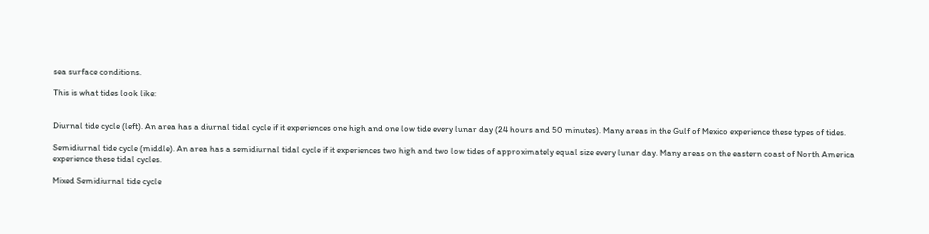sea surface conditions.

This is what tides look like:


Diurnal tide cycle (left). An area has a diurnal tidal cycle if it experiences one high and one low tide every lunar day (24 hours and 50 minutes). Many areas in the Gulf of Mexico experience these types of tides.

Semidiurnal tide cycle (middle). An area has a semidiurnal tidal cycle if it experiences two high and two low tides of approximately equal size every lunar day. Many areas on the eastern coast of North America experience these tidal cycles.

Mixed Semidiurnal tide cycle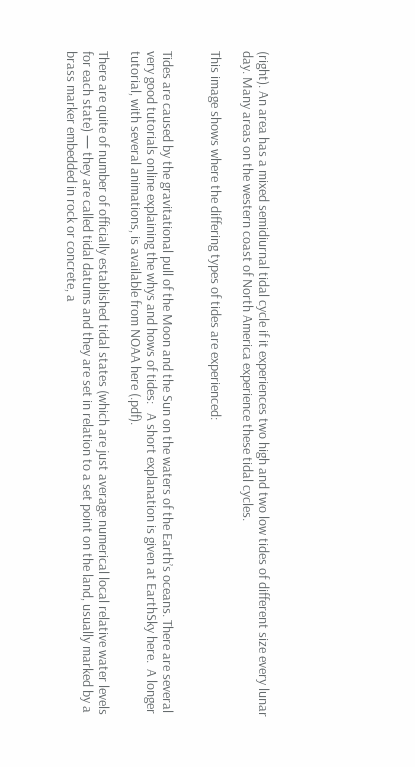(right). An area has a mixed semidiurnal tidal cycle if it experiences two high and two low tides of different size every lunar day. Many areas on the western coast of North America experience these tidal cycles.

This image shows where the differing types of tides are experienced:


Tides are caused by the gravitational pull of the Moon and the Sun on the waters of the Earth’s oceans. There are several very good tutorials online explaining the whys and hows of tides:   A short explanation is given at EarthSky here.  A longer tutorial, with several animations, is available from NOAA here (.pdf).

There are quite of number of officially established tidal states (which are just average numerical local relative water levels for each state) — they are called tidal datums and they are set in relation to a set point on the land, usually marked by a brass marker embedded in rock or concrete, a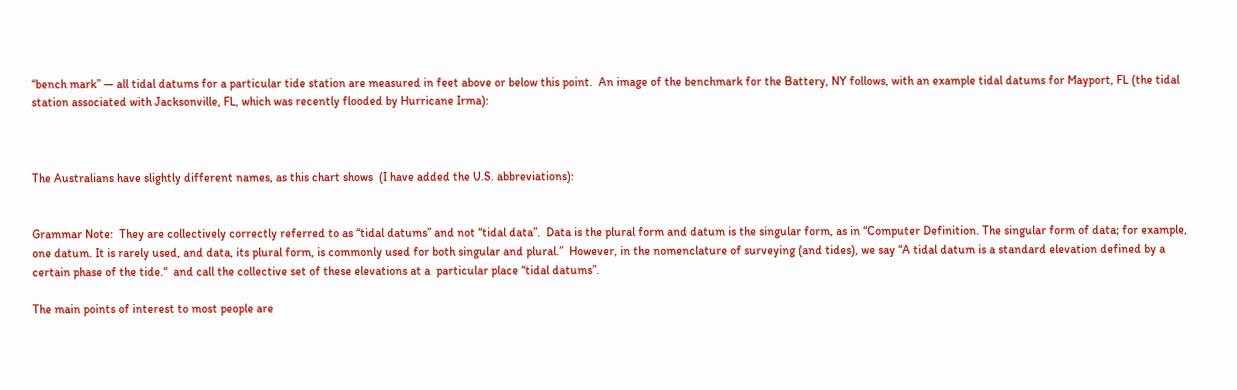“bench mark” — all tidal datums for a particular tide station are measured in feet above or below this point.  An image of the benchmark for the Battery, NY follows, with an example tidal datums for Mayport, FL (the tidal station associated with Jacksonville, FL, which was recently flooded by Hurricane Irma):



The Australians have slightly different names, as this chart shows  (I have added the U.S. abbreviations):


Grammar Note:  They are collectively correctly referred to as “tidal datums” and not “tidal data”.  Data is the plural form and datum is the singular form, as in “Computer Definition. The singular form of data; for example, one datum. It is rarely used, and data, its plural form, is commonly used for both singular and plural.”  However, in the nomenclature of surveying (and tides), we say “A tidal datum is a standard elevation defined by a certain phase of the tide.“  and call the collective set of these elevations at a  particular place “tidal datums”.

The main points of interest to most people are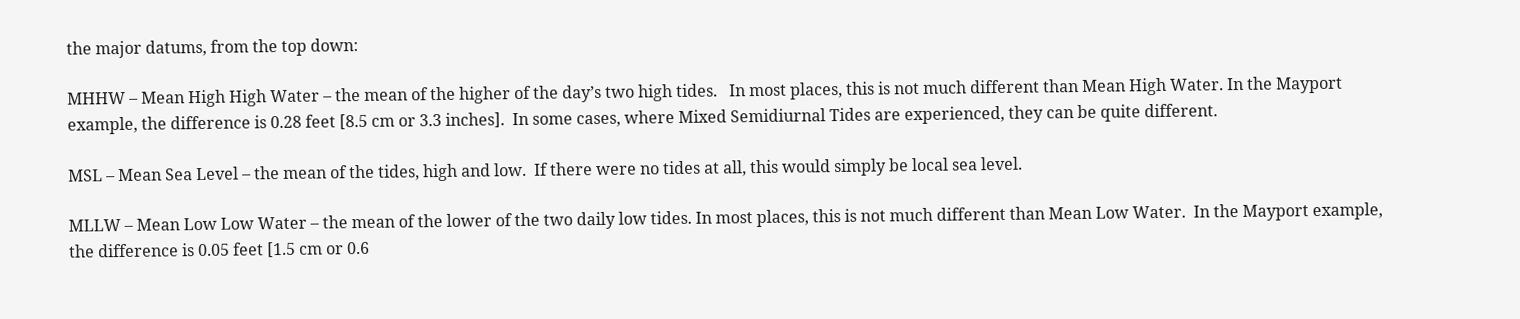the major datums, from the top down:

MHHW – Mean High High Water – the mean of the higher of the day’s two high tides.   In most places, this is not much different than Mean High Water. In the Mayport example, the difference is 0.28 feet [8.5 cm or 3.3 inches].  In some cases, where Mixed Semidiurnal Tides are experienced, they can be quite different.

MSL – Mean Sea Level – the mean of the tides, high and low.  If there were no tides at all, this would simply be local sea level.

MLLW – Mean Low Low Water – the mean of the lower of the two daily low tides. In most places, this is not much different than Mean Low Water.  In the Mayport example, the difference is 0.05 feet [1.5 cm or 0.6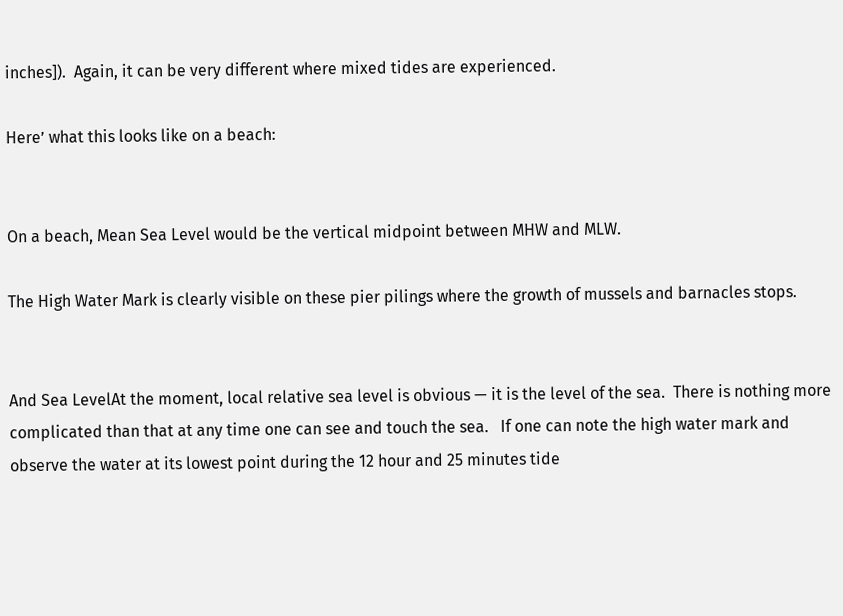inches]).  Again, it can be very different where mixed tides are experienced.

Here’ what this looks like on a beach:


On a beach, Mean Sea Level would be the vertical midpoint between MHW and MLW.

The High Water Mark is clearly visible on these pier pilings where the growth of mussels and barnacles stops.


And Sea LevelAt the moment, local relative sea level is obvious — it is the level of the sea.  There is nothing more complicated than that at any time one can see and touch the sea.   If one can note the high water mark and observe the water at its lowest point during the 12 hour and 25 minutes tide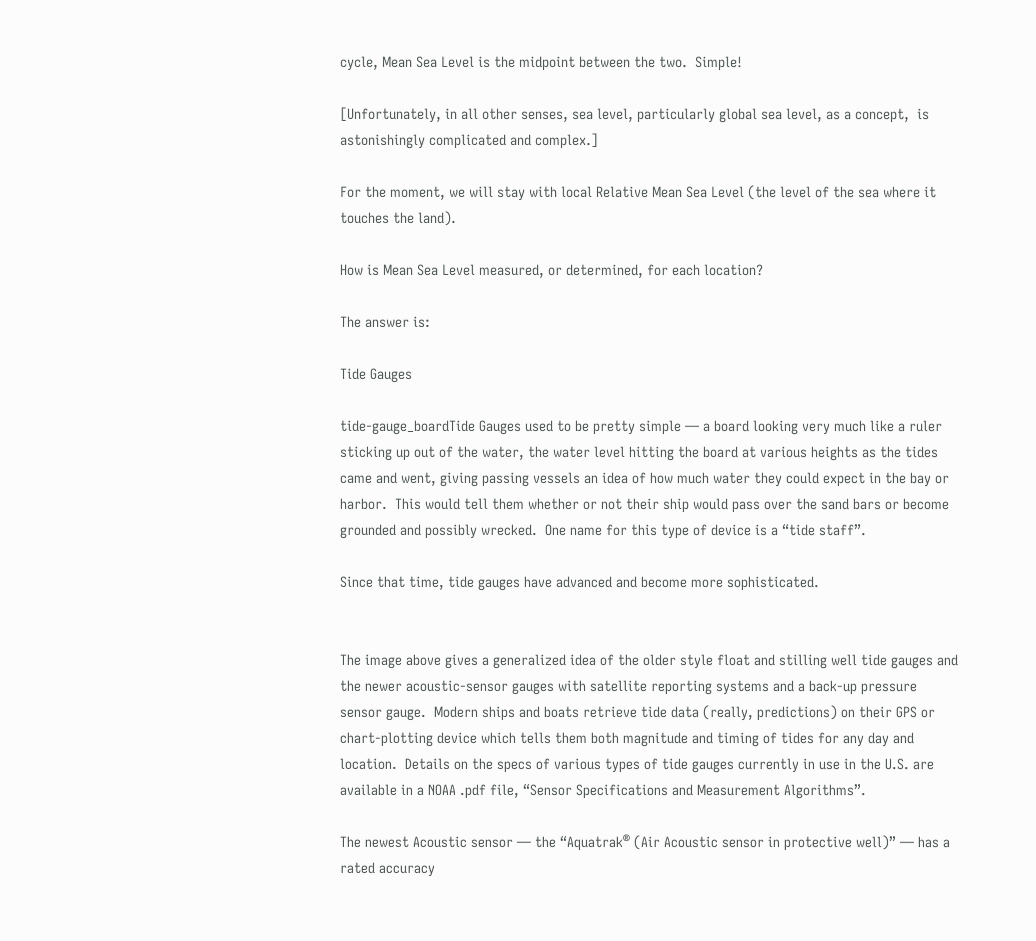cycle, Mean Sea Level is the midpoint between the two.  Simple!

[Unfortunately, in all other senses, sea level, particularly global sea level, as a concept,  is astonishingly complicated and complex.]

For the moment, we will stay with local Relative Mean Sea Level (the level of the sea where it touches the land).

How is Mean Sea Level measured, or determined, for each location?

The answer is:

Tide Gauges

tide-gauge_boardTide Gauges used to be pretty simple — a board looking very much like a ruler sticking up out of the water, the water level hitting the board at various heights as the tides came and went, giving passing vessels an idea of how much water they could expect in the bay or harbor.  This would tell them whether or not their ship would pass over the sand bars or become grounded and possibly wrecked.  One name for this type of device is a “tide staff”.

Since that time, tide gauges have advanced and become more sophisticated.


The image above gives a generalized idea of the older style float and stilling well tide gauges and the newer acoustic-sensor gauges with satellite reporting systems and a back-up pressure sensor gauge.  Modern ships and boats retrieve tide data (really, predictions) on their GPS or chart-plotting device which tells them both magnitude and timing of tides for any day and location.  Details on the specs of various types of tide gauges currently in use in the U.S. are available in a NOAA .pdf file, “Sensor Specifications and Measurement Algorithms”.

The newest Acoustic sensor — the “Aquatrak® (Air Acoustic sensor in protective well)” — has a rated accuracy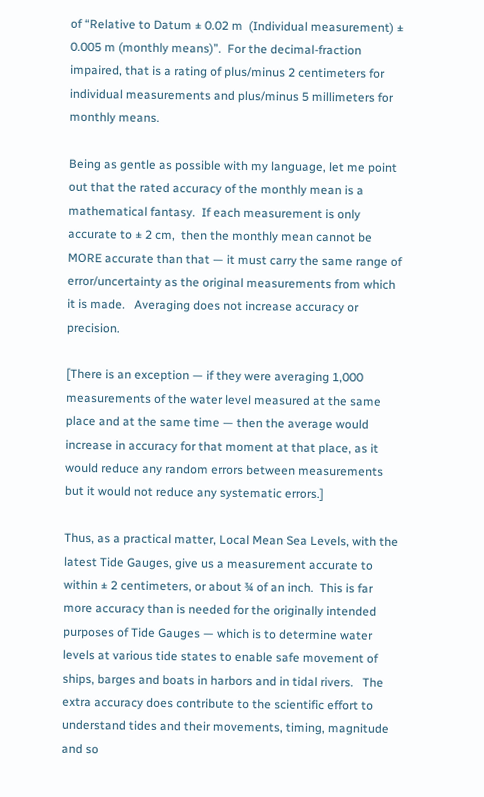of “Relative to Datum ± 0.02 m  (Individual measurement) ± 0.005 m (monthly means)”.  For the decimal-fraction impaired, that is a rating of plus/minus 2 centimeters for individual measurements and plus/minus 5 millimeters for monthly means.

Being as gentle as possible with my language, let me point out that the rated accuracy of the monthly mean is a mathematical fantasy.  If each measurement is only accurate to ± 2 cm,  then the monthly mean cannot be MORE accurate than that — it must carry the same range of error/uncertainty as the original measurements from which it is made.   Averaging does not increase accuracy or precision.

[There is an exception — if they were averaging 1,000 measurements of the water level measured at the same place and at the same time — then the average would increase in accuracy for that moment at that place, as it would reduce any random errors between measurements but it would not reduce any systematic errors.]

Thus, as a practical matter, Local Mean Sea Levels, with the latest Tide Gauges, give us a measurement accurate to within ± 2 centimeters, or about ¾ of an inch.  This is far more accuracy than is needed for the originally intended purposes of Tide Gauges — which is to determine water levels at various tide states to enable safe movement of ships, barges and boats in harbors and in tidal rivers.   The extra accuracy does contribute to the scientific effort to understand tides and their movements, timing, magnitude and so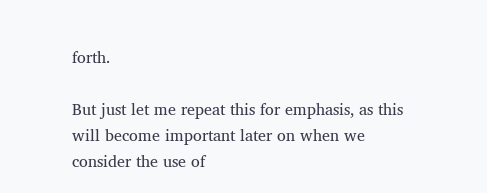forth.

But just let me repeat this for emphasis, as this will become important later on when we consider the use of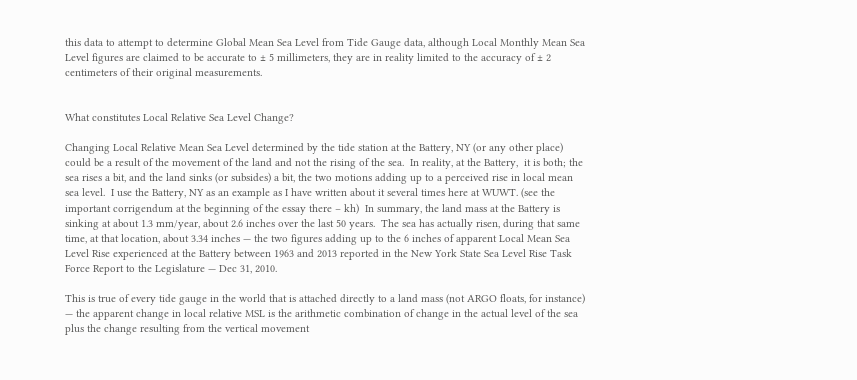this data to attempt to determine Global Mean Sea Level from Tide Gauge data, although Local Monthly Mean Sea Level figures are claimed to be accurate to ± 5 millimeters, they are in reality limited to the accuracy of ± 2 centimeters of their original measurements.


What constitutes Local Relative Sea Level Change?

Changing Local Relative Mean Sea Level determined by the tide station at the Battery, NY (or any other place) could be a result of the movement of the land and not the rising of the sea.  In reality, at the Battery,  it is both; the sea rises a bit, and the land sinks (or subsides) a bit, the two motions adding up to a perceived rise in local mean sea level.  I use the Battery, NY as an example as I have written about it several times here at WUWT. (see the important corrigendum at the beginning of the essay there – kh)  In summary, the land mass at the Battery is sinking at about 1.3 mm/year, about 2.6 inches over the last 50 years.  The sea has actually risen, during that same time, at that location, about 3.34 inches — the two figures adding up to the 6 inches of apparent Local Mean Sea Level Rise experienced at the Battery between 1963 and 2013 reported in the New York State Sea Level Rise Task Force Report to the Legislature — Dec 31, 2010.

This is true of every tide gauge in the world that is attached directly to a land mass (not ARGO floats, for instance) — the apparent change in local relative MSL is the arithmetic combination of change in the actual level of the sea plus the change resulting from the vertical movement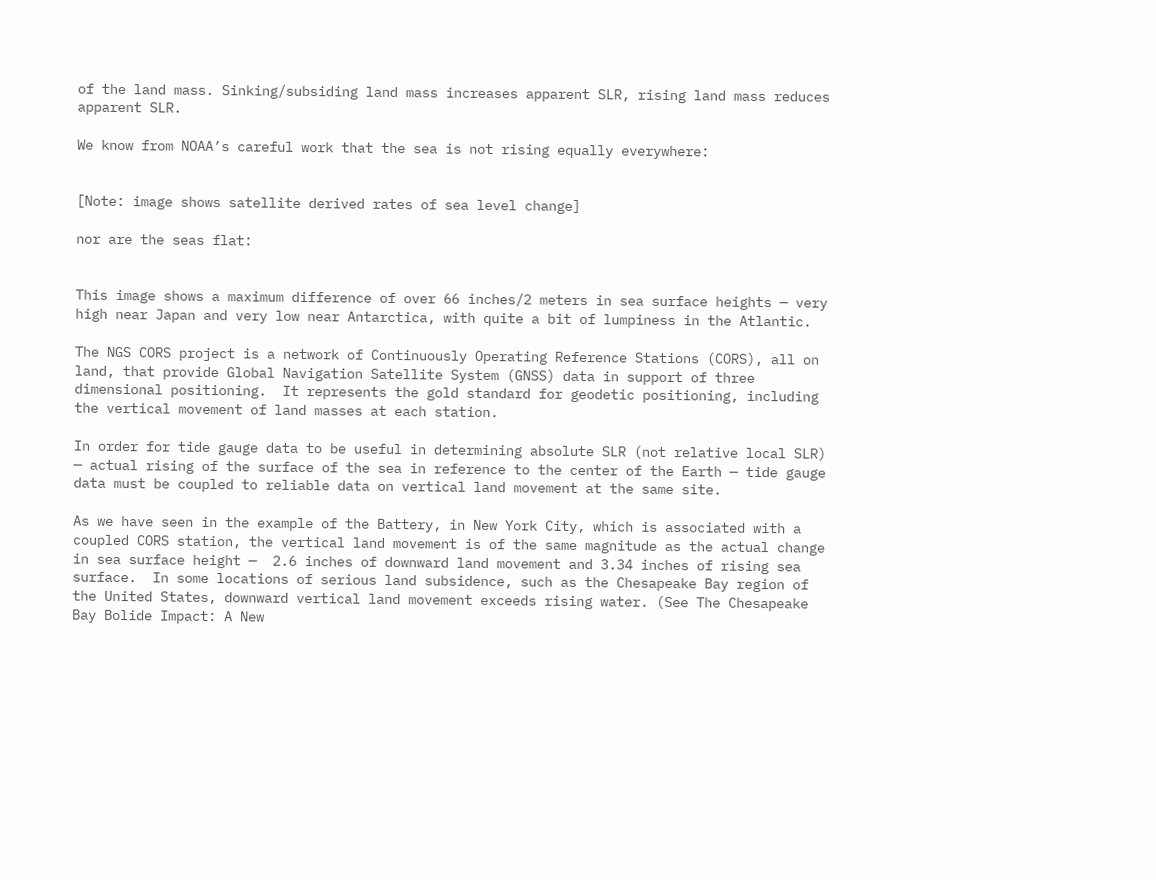of the land mass. Sinking/subsiding land mass increases apparent SLR, rising land mass reduces apparent SLR.

We know from NOAA’s careful work that the sea is not rising equally everywhere:


[Note: image shows satellite derived rates of sea level change]

nor are the seas flat:


This image shows a maximum difference of over 66 inches/2 meters in sea surface heights — very high near Japan and very low near Antarctica, with quite a bit of lumpiness in the Atlantic.

The NGS CORS project is a network of Continuously Operating Reference Stations (CORS), all on land, that provide Global Navigation Satellite System (GNSS) data in support of three dimensional positioning.  It represents the gold standard for geodetic positioning, including the vertical movement of land masses at each station.

In order for tide gauge data to be useful in determining absolute SLR (not relative local SLR) — actual rising of the surface of the sea in reference to the center of the Earth — tide gauge data must be coupled to reliable data on vertical land movement at the same site.

As we have seen in the example of the Battery, in New York City, which is associated with a coupled CORS station, the vertical land movement is of the same magnitude as the actual change in sea surface height —  2.6 inches of downward land movement and 3.34 inches of rising sea surface.  In some locations of serious land subsidence, such as the Chesapeake Bay region of the United States, downward vertical land movement exceeds rising water. (See The Chesapeake Bay Bolide Impact: A New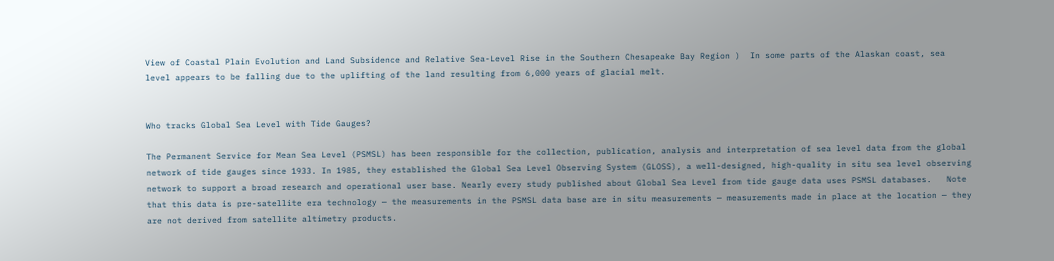View of Coastal Plain Evolution and Land Subsidence and Relative Sea-Level Rise in the Southern Chesapeake Bay Region )  In some parts of the Alaskan coast, sea level appears to be falling due to the uplifting of the land resulting from 6,000 years of glacial melt.


Who tracks Global Sea Level with Tide Gauges?

The Permanent Service for Mean Sea Level (PSMSL) has been responsible for the collection, publication, analysis and interpretation of sea level data from the global network of tide gauges since 1933. In 1985, they established the Global Sea Level Observing System (GLOSS), a well-designed, high-quality in situ sea level observing network to support a broad research and operational user base. Nearly every study published about Global Sea Level from tide gauge data uses PSMSL databases.   Note that this data is pre-satellite era technology — the measurements in the PSMSL data base are in situ measurements — measurements made in place at the location — they are not derived from satellite altimetry products.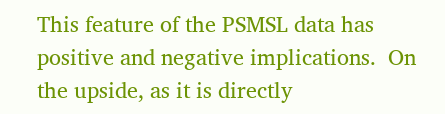This feature of the PSMSL data has positive and negative implications.  On the upside, as it is directly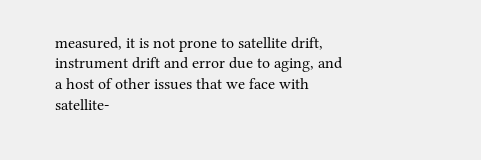measured, it is not prone to satellite drift, instrument drift and error due to aging, and a host of other issues that we face with satellite-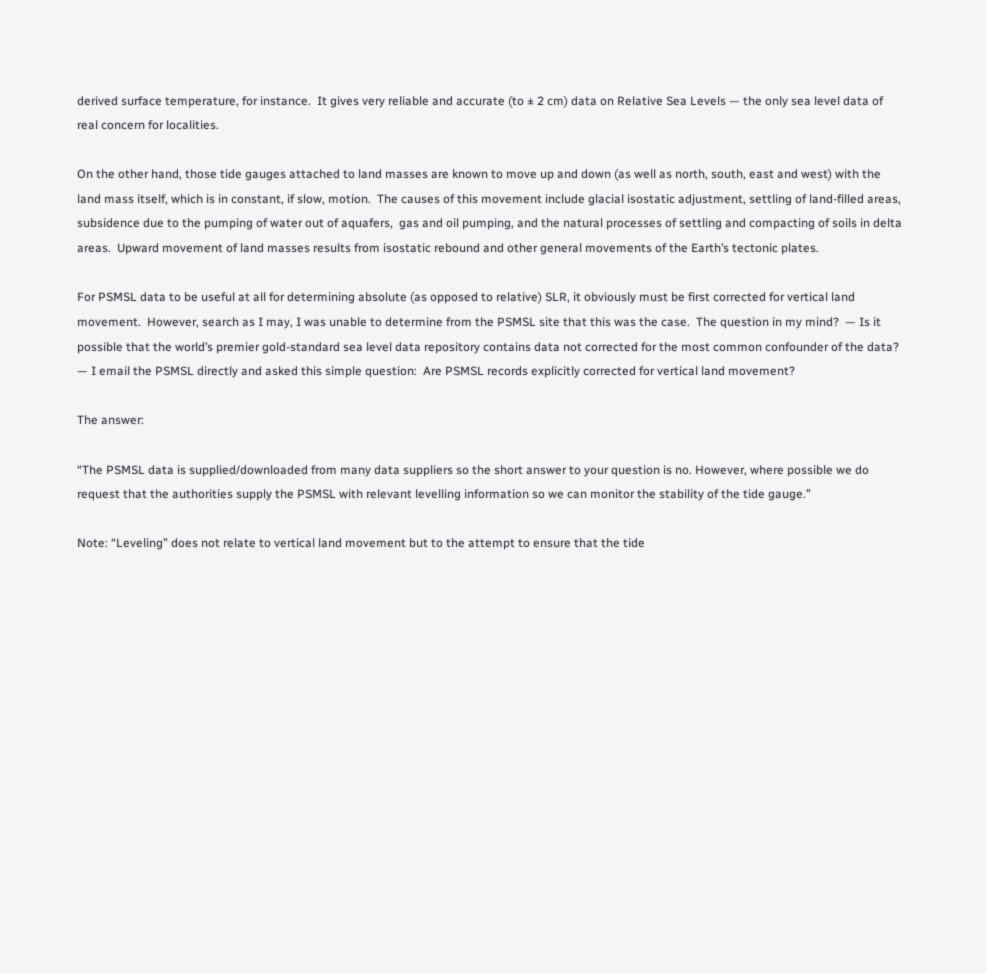derived surface temperature, for instance.  It gives very reliable and accurate (to ± 2 cm) data on Relative Sea Levels — the only sea level data of real concern for localities.

On the other hand, those tide gauges attached to land masses are known to move up and down (as well as north, south, east and west) with the land mass itself, which is in constant, if slow, motion.  The causes of this movement include glacial isostatic adjustment, settling of land-filled areas, subsidence due to the pumping of water out of aquafers,  gas and oil pumping, and the natural processes of settling and compacting of soils in delta areas.  Upward movement of land masses results from isostatic rebound and other general movements of the Earth’s tectonic plates.

For PSMSL data to be useful at all for determining absolute (as opposed to relative) SLR, it obviously must be first corrected for vertical land movement.  However, search as I may, I was unable to determine from the PSMSL site that this was the case.  The question in my mind?  — Is it possible that the world’s premier gold-standard sea level data repository contains data not corrected for the most common confounder of the data? — I email the PSMSL directly and asked this simple question:  Are PSMSL records explicitly corrected for vertical land movement?

The answer:

“The PSMSL data is supplied/downloaded from many data suppliers so the short answer to your question is no. However, where possible we do request that the authorities supply the PSMSL with relevant levelling information so we can monitor the stability of the tide gauge.”

Note: “Leveling” does not relate to vertical land movement but to the attempt to ensure that the tide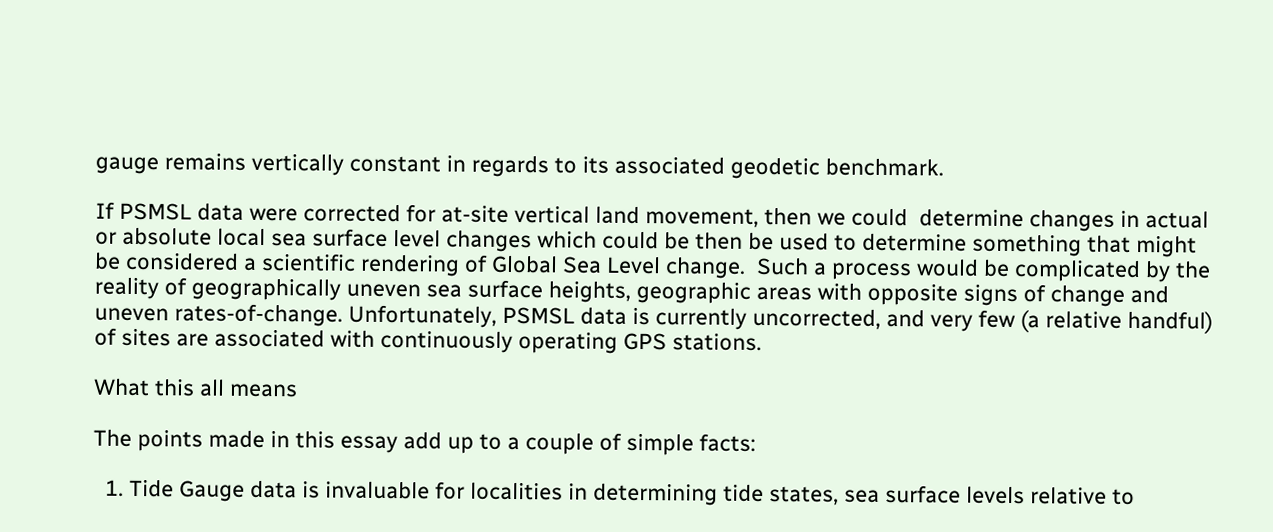gauge remains vertically constant in regards to its associated geodetic benchmark.

If PSMSL data were corrected for at-site vertical land movement, then we could  determine changes in actual or absolute local sea surface level changes which could be then be used to determine something that might be considered a scientific rendering of Global Sea Level change.  Such a process would be complicated by the reality of geographically uneven sea surface heights, geographic areas with opposite signs of change and uneven rates-of-change. Unfortunately, PSMSL data is currently uncorrected, and very few (a relative handful) of sites are associated with continuously operating GPS stations.

What this all means

The points made in this essay add up to a couple of simple facts:

  1. Tide Gauge data is invaluable for localities in determining tide states, sea surface levels relative to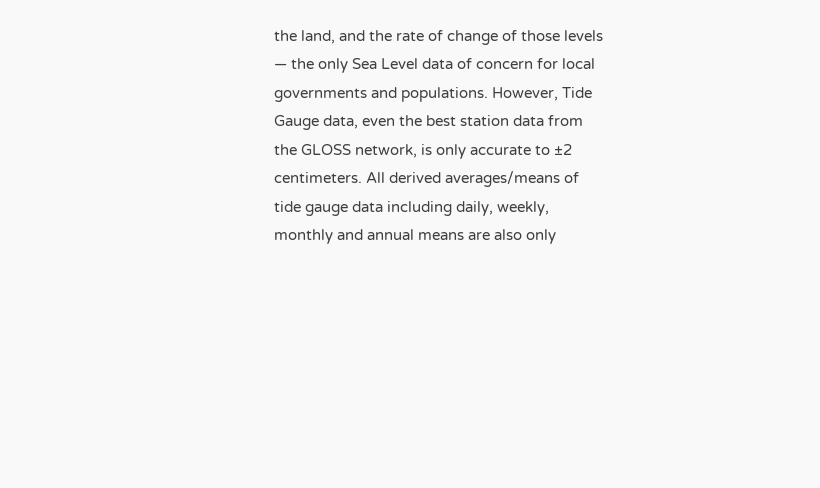the land, and the rate of change of those levels — the only Sea Level data of concern for local governments and populations. However, Tide Gauge data, even the best station data from the GLOSS network, is only accurate to ±2 centimeters. All derived averages/means of tide gauge data including daily, weekly, monthly and annual means are also only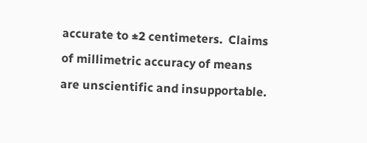accurate to ±2 centimeters.  Claims of millimetric accuracy of means are unscientific and insupportable.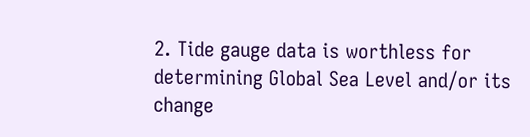2. Tide gauge data is worthless for determining Global Sea Level and/or its change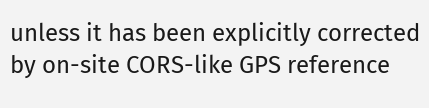unless it has been explicitly corrected by on-site CORS-like GPS reference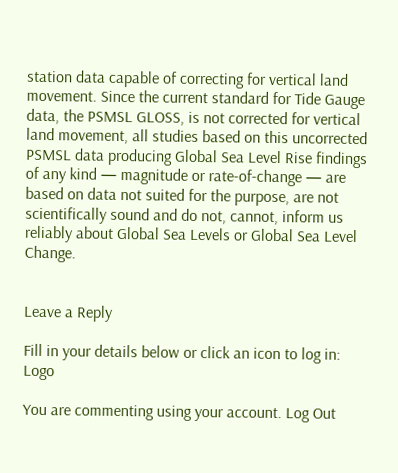station data capable of correcting for vertical land movement. Since the current standard for Tide Gauge data, the PSMSL GLOSS, is not corrected for vertical land movement, all studies based on this uncorrected PSMSL data producing Global Sea Level Rise findings of any kind — magnitude or rate-of-change — are based on data not suited for the purpose, are not scientifically sound and do not, cannot, inform us reliably about Global Sea Levels or Global Sea Level Change.


Leave a Reply

Fill in your details below or click an icon to log in: Logo

You are commenting using your account. Log Out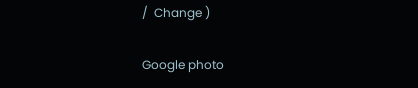/  Change )

Google photo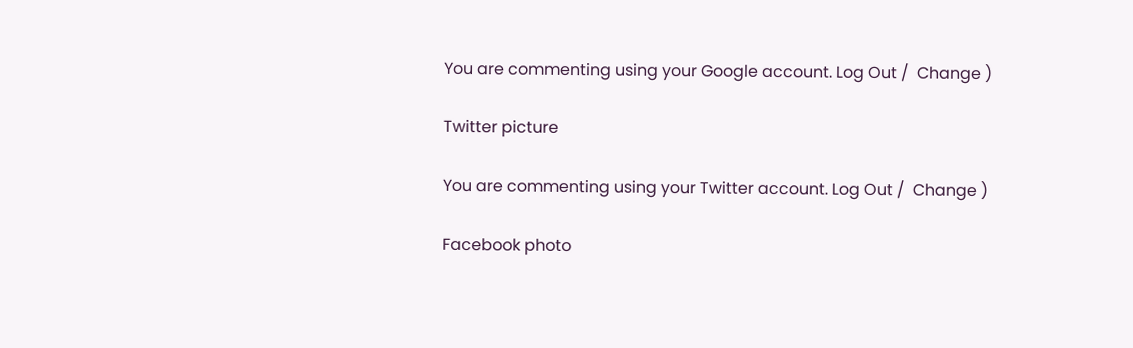You are commenting using your Google account. Log Out /  Change )

Twitter picture

You are commenting using your Twitter account. Log Out /  Change )

Facebook photo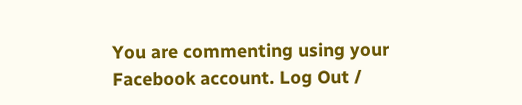You are commenting using your Facebook account. Log Out /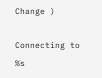Change )

Connecting to %s